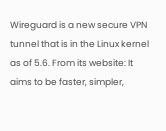Wireguard is a new secure VPN tunnel that is in the Linux kernel as of 5.6. From its website: It aims to be faster, simpler,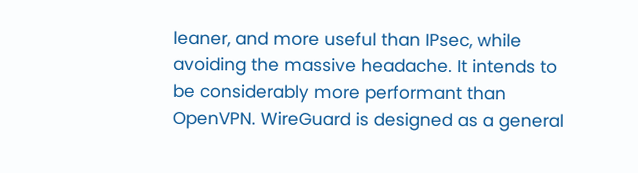leaner, and more useful than IPsec, while avoiding the massive headache. It intends to be considerably more performant than OpenVPN. WireGuard is designed as a general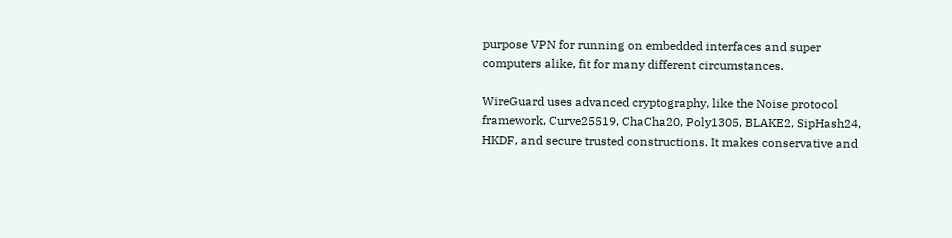purpose VPN for running on embedded interfaces and super computers alike, fit for many different circumstances.

WireGuard uses advanced cryptography, like the Noise protocol framework, Curve25519, ChaCha20, Poly1305, BLAKE2, SipHash24, HKDF, and secure trusted constructions. It makes conservative and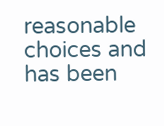reasonable choices and has been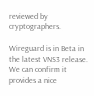reviewed by cryptographers.

Wireguard is in Beta in the latest VNS3 release. We can confirm it provides a nice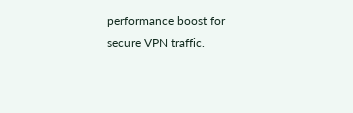performance boost for secure VPN traffic.